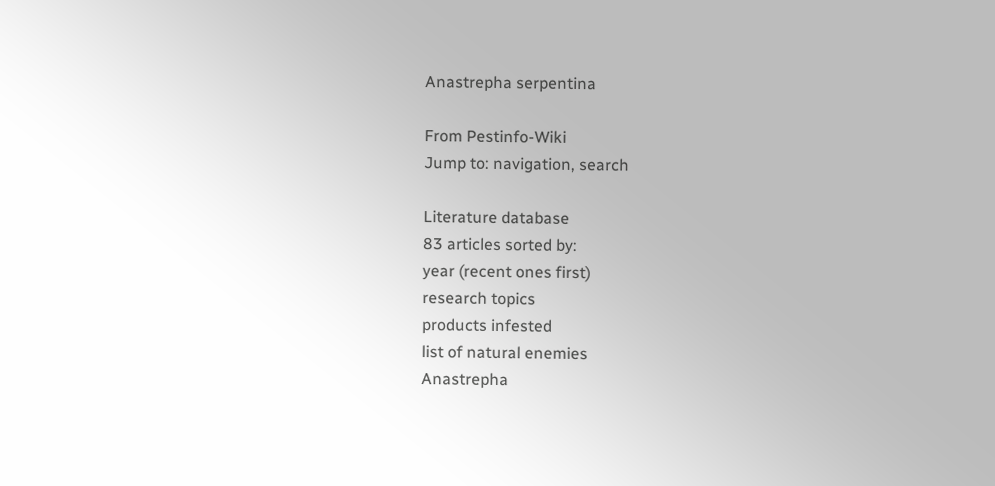Anastrepha serpentina

From Pestinfo-Wiki
Jump to: navigation, search

Literature database
83 articles sorted by:
year (recent ones first)
research topics
products infested
list of natural enemies
Anastrepha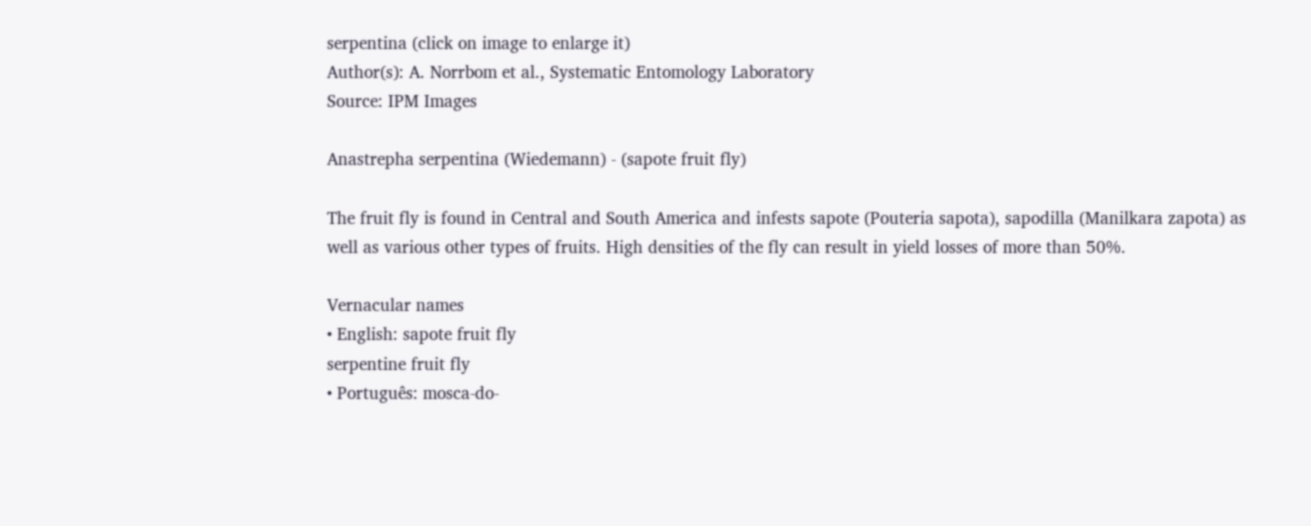serpentina (click on image to enlarge it)
Author(s): A. Norrbom et al., Systematic Entomology Laboratory
Source: IPM Images

Anastrepha serpentina (Wiedemann) - (sapote fruit fly)

The fruit fly is found in Central and South America and infests sapote (Pouteria sapota), sapodilla (Manilkara zapota) as well as various other types of fruits. High densities of the fly can result in yield losses of more than 50%.

Vernacular names
• English: sapote fruit fly
serpentine fruit fly
• Português: mosca-do-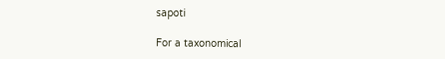sapoti

For a taxonomical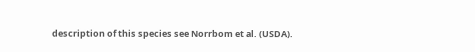description of this species see Norrbom et al. (USDA).